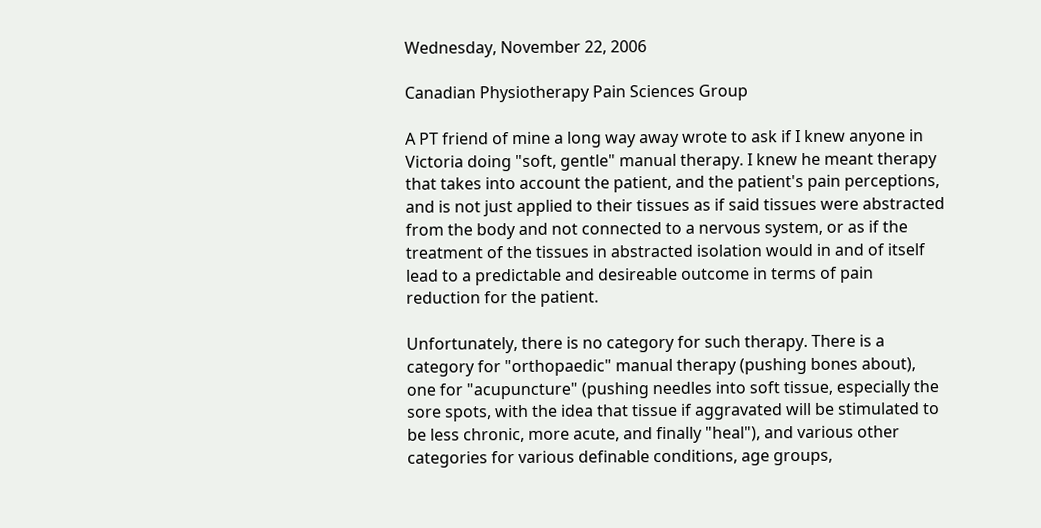Wednesday, November 22, 2006

Canadian Physiotherapy Pain Sciences Group

A PT friend of mine a long way away wrote to ask if I knew anyone in Victoria doing "soft, gentle" manual therapy. I knew he meant therapy that takes into account the patient, and the patient's pain perceptions, and is not just applied to their tissues as if said tissues were abstracted from the body and not connected to a nervous system, or as if the treatment of the tissues in abstracted isolation would in and of itself lead to a predictable and desireable outcome in terms of pain reduction for the patient.

Unfortunately, there is no category for such therapy. There is a category for "orthopaedic" manual therapy (pushing bones about), one for "acupuncture" (pushing needles into soft tissue, especially the sore spots, with the idea that tissue if aggravated will be stimulated to be less chronic, more acute, and finally "heal"), and various other categories for various definable conditions, age groups,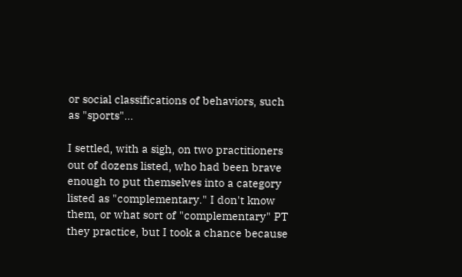or social classifications of behaviors, such as "sports"...

I settled, with a sigh, on two practitioners out of dozens listed, who had been brave enough to put themselves into a category listed as "complementary." I don't know them, or what sort of "complementary" PT they practice, but I took a chance because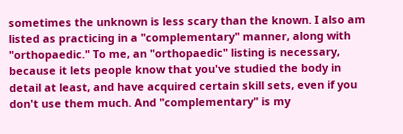sometimes the unknown is less scary than the known. I also am listed as practicing in a "complementary" manner, along with "orthopaedic." To me, an "orthopaedic" listing is necessary, because it lets people know that you've studied the body in detail at least, and have acquired certain skill sets, even if you don't use them much. And "complementary" is my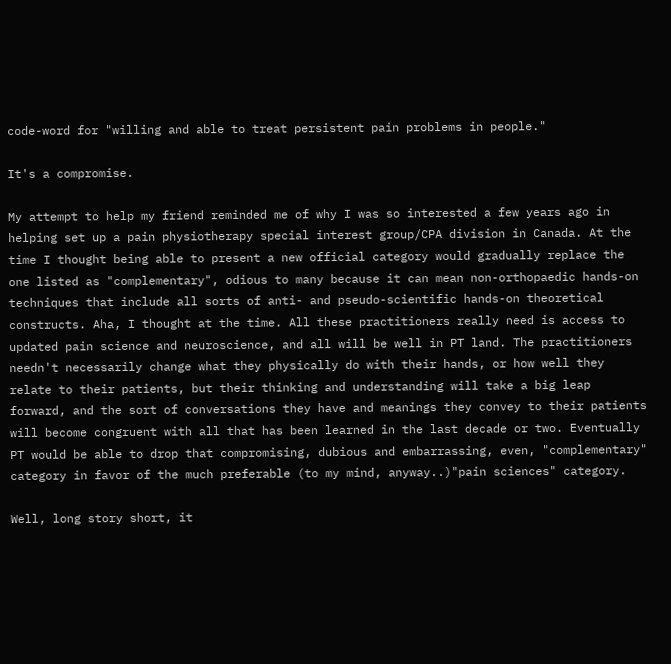code-word for "willing and able to treat persistent pain problems in people."

It's a compromise.

My attempt to help my friend reminded me of why I was so interested a few years ago in helping set up a pain physiotherapy special interest group/CPA division in Canada. At the time I thought being able to present a new official category would gradually replace the one listed as "complementary", odious to many because it can mean non-orthopaedic hands-on techniques that include all sorts of anti- and pseudo-scientific hands-on theoretical constructs. Aha, I thought at the time. All these practitioners really need is access to updated pain science and neuroscience, and all will be well in PT land. The practitioners needn't necessarily change what they physically do with their hands, or how well they relate to their patients, but their thinking and understanding will take a big leap forward, and the sort of conversations they have and meanings they convey to their patients will become congruent with all that has been learned in the last decade or two. Eventually PT would be able to drop that compromising, dubious and embarrassing, even, "complementary" category in favor of the much preferable (to my mind, anyway..)"pain sciences" category.

Well, long story short, it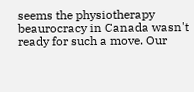seems the physiotherapy beaurocracy in Canada wasn't ready for such a move. Our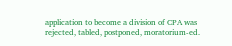application to become a division of CPA was rejected, tabled, postponed, moratorium-ed.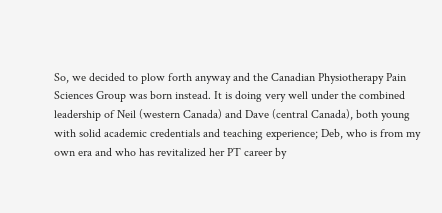So, we decided to plow forth anyway and the Canadian Physiotherapy Pain Sciences Group was born instead. It is doing very well under the combined leadership of Neil (western Canada) and Dave (central Canada), both young with solid academic credentials and teaching experience; Deb, who is from my own era and who has revitalized her PT career by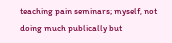teaching pain seminars; myself, not doing much publically but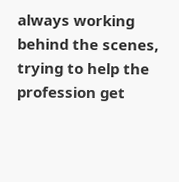always working behind the scenes, trying to help the profession get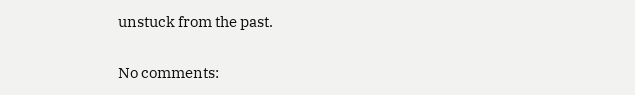unstuck from the past.

No comments: